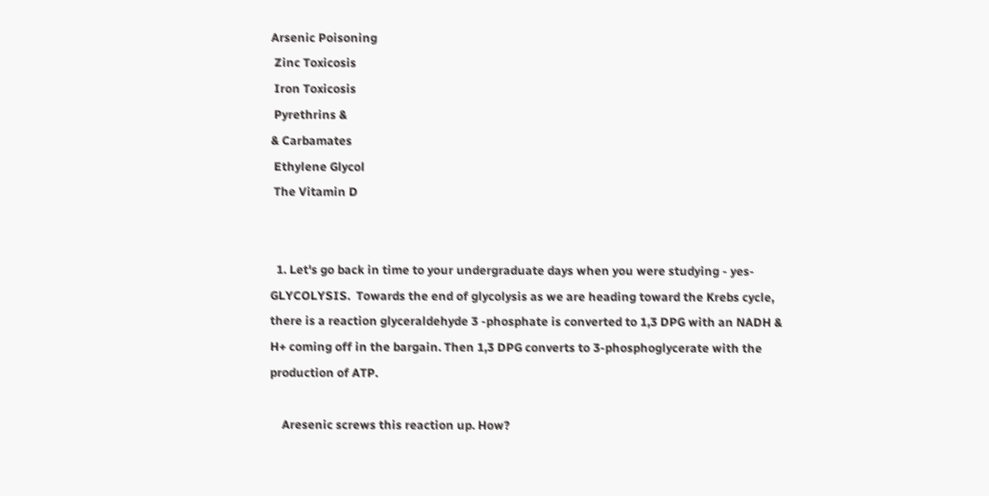Arsenic Poisoning
 Zinc Toxicosis
 Iron Toxicosis
 Pyrethrins &
& Carbamates
 Ethylene Glycol
 The Vitamin D


  1. Let's go back in time to your undergraduate days when you were studying - yes- GLYCOLYSIS.  Towards the end of glycolysis as we are heading toward the Krebs cycle, there is a reaction glyceraldehyde 3 -phosphate is converted to 1,3 DPG with an NADH & H+ coming off in the bargain. Then 1,3 DPG converts to 3-phosphoglycerate with the production of ATP.

    Aresenic screws this reaction up. How?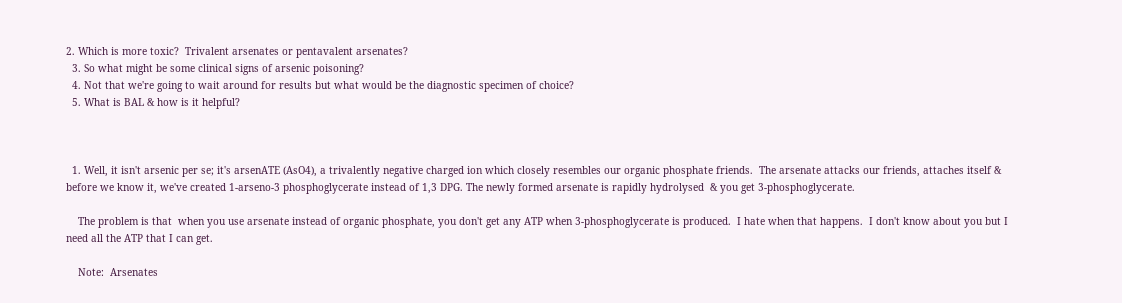2. Which is more toxic?  Trivalent arsenates or pentavalent arsenates?
  3. So what might be some clinical signs of arsenic poisoning?
  4. Not that we're going to wait around for results but what would be the diagnostic specimen of choice?
  5. What is BAL & how is it helpful?



  1. Well, it isn't arsenic per se; it's arsenATE (AsO4), a trivalently negative charged ion which closely resembles our organic phosphate friends.  The arsenate attacks our friends, attaches itself & before we know it, we've created 1-arseno-3 phosphoglycerate instead of 1,3 DPG. The newly formed arsenate is rapidly hydrolysed  & you get 3-phosphoglycerate.

    The problem is that  when you use arsenate instead of organic phosphate, you don't get any ATP when 3-phosphoglycerate is produced.  I hate when that happens.  I don't know about you but I need all the ATP that I can get.

    Note:  Arsenates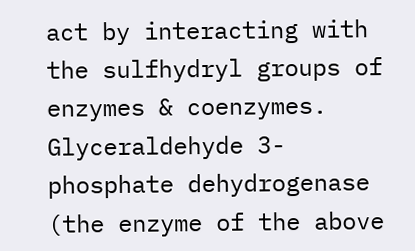act by interacting with the sulfhydryl groups of enzymes & coenzymes.  Glyceraldehyde 3-phosphate dehydrogenase (the enzyme of the above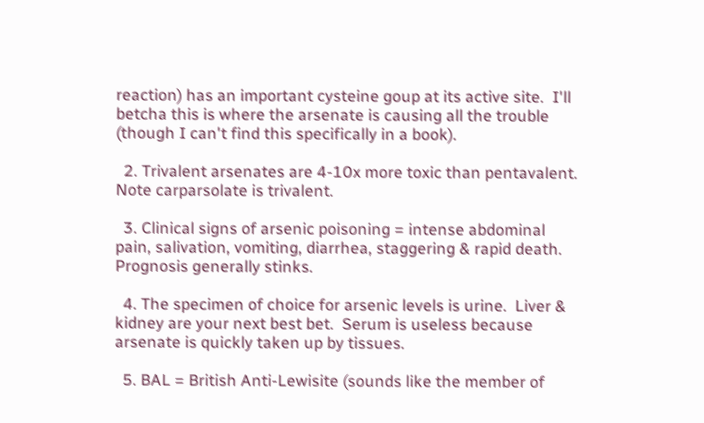reaction) has an important cysteine goup at its active site.  I'll betcha this is where the arsenate is causing all the trouble (though I can't find this specifically in a book).

  2. Trivalent arsenates are 4-10x more toxic than pentavalent.  Note carparsolate is trivalent.

  3. Clinical signs of arsenic poisoning = intense abdominal pain, salivation, vomiting, diarrhea, staggering & rapid death.  Prognosis generally stinks.

  4. The specimen of choice for arsenic levels is urine.  Liver & kidney are your next best bet.  Serum is useless because arsenate is quickly taken up by tissues.

  5. BAL = British Anti-Lewisite (sounds like the member of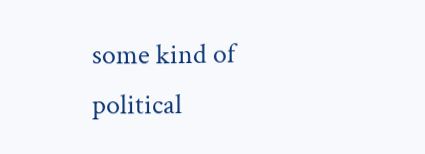some kind of political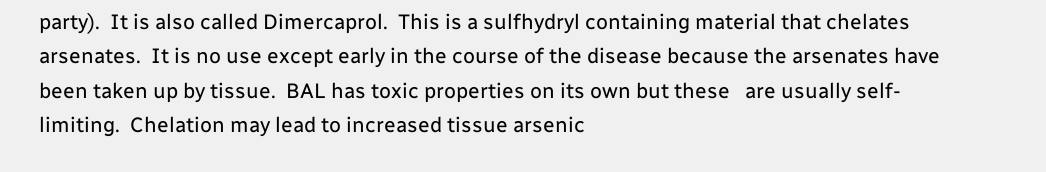party).  It is also called Dimercaprol.  This is a sulfhydryl containing material that chelates arsenates.  It is no use except early in the course of the disease because the arsenates have been taken up by tissue.  BAL has toxic properties on its own but these   are usually self-limiting.  Chelation may lead to increased tissue arsenic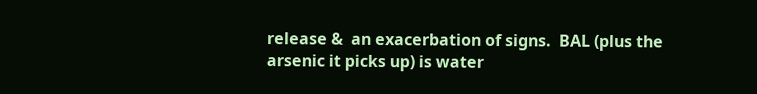release &  an exacerbation of signs.  BAL (plus the arsenic it picks up) is water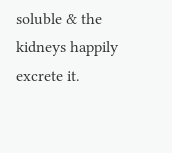soluble & the kidneys happily excrete it.